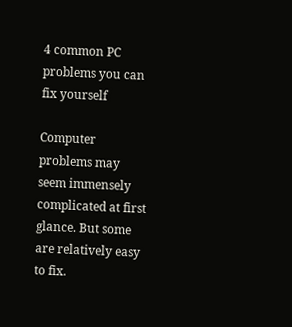4 common PC problems you can fix yourself

Computer problems may seem immensely complicated at first glance. But some are relatively easy to fix.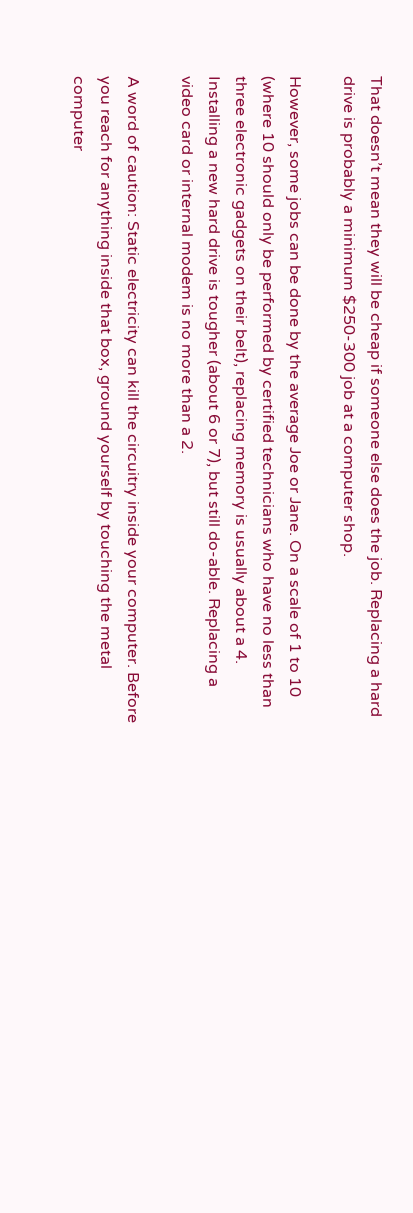That doesn’t mean they will be cheap if someone else does the job. Replacing a hard drive is probably a minimum $250-300 job at a computer shop.

However, some jobs can be done by the average Joe or Jane. On a scale of 1 to 10 (where 10 should only be performed by certified technicians who have no less than three electronic gadgets on their belt), replacing memory is usually about a 4. Installing a new hard drive is tougher (about 6 or 7), but still do-able. Replacing a video card or internal modem is no more than a 2.

A word of caution: Static electricity can kill the circuitry inside your computer. Before you reach for anything inside that box, ground yourself by touching the metal computer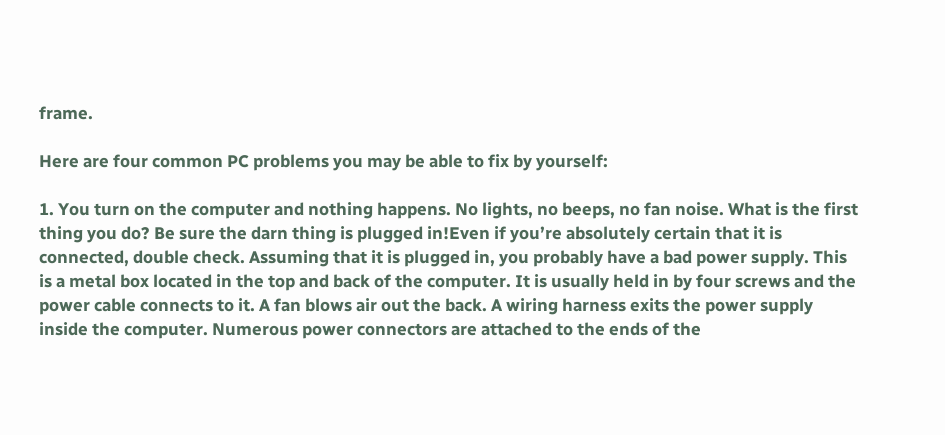frame.

Here are four common PC problems you may be able to fix by yourself:

1. You turn on the computer and nothing happens. No lights, no beeps, no fan noise. What is the first thing you do? Be sure the darn thing is plugged in!Even if you’re absolutely certain that it is connected, double check. Assuming that it is plugged in, you probably have a bad power supply. This is a metal box located in the top and back of the computer. It is usually held in by four screws and the power cable connects to it. A fan blows air out the back. A wiring harness exits the power supply inside the computer. Numerous power connectors are attached to the ends of the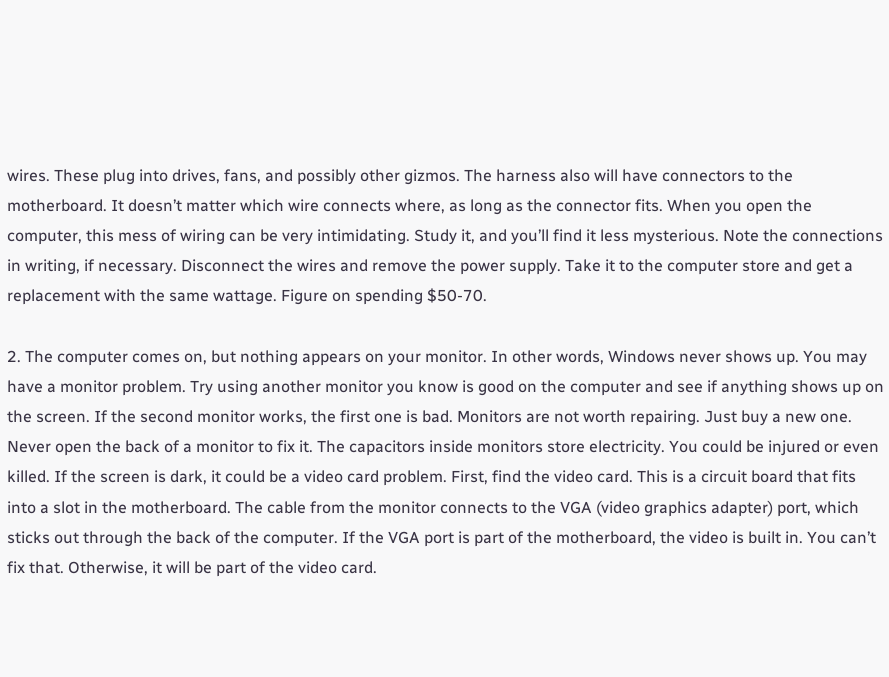wires. These plug into drives, fans, and possibly other gizmos. The harness also will have connectors to the motherboard. It doesn’t matter which wire connects where, as long as the connector fits. When you open the computer, this mess of wiring can be very intimidating. Study it, and you’ll find it less mysterious. Note the connections in writing, if necessary. Disconnect the wires and remove the power supply. Take it to the computer store and get a replacement with the same wattage. Figure on spending $50-70.

2. The computer comes on, but nothing appears on your monitor. In other words, Windows never shows up. You may have a monitor problem. Try using another monitor you know is good on the computer and see if anything shows up on the screen. If the second monitor works, the first one is bad. Monitors are not worth repairing. Just buy a new one. Never open the back of a monitor to fix it. The capacitors inside monitors store electricity. You could be injured or even killed. If the screen is dark, it could be a video card problem. First, find the video card. This is a circuit board that fits into a slot in the motherboard. The cable from the monitor connects to the VGA (video graphics adapter) port, which sticks out through the back of the computer. If the VGA port is part of the motherboard, the video is built in. You can’t fix that. Otherwise, it will be part of the video card.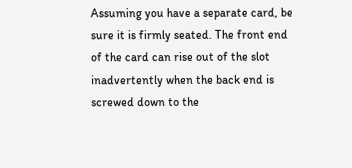Assuming you have a separate card, be sure it is firmly seated. The front end of the card can rise out of the slot inadvertently when the back end is screwed down to the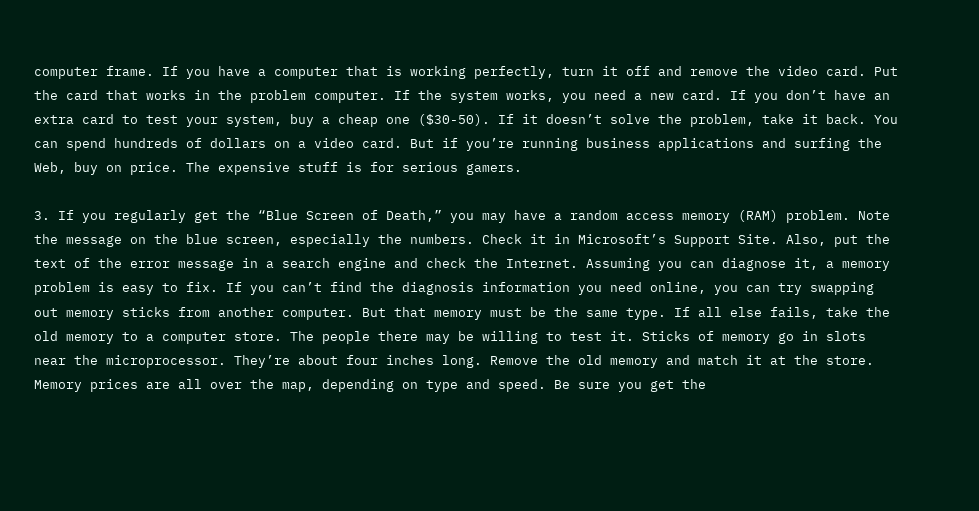computer frame. If you have a computer that is working perfectly, turn it off and remove the video card. Put the card that works in the problem computer. If the system works, you need a new card. If you don’t have an extra card to test your system, buy a cheap one ($30-50). If it doesn’t solve the problem, take it back. You can spend hundreds of dollars on a video card. But if you’re running business applications and surfing the Web, buy on price. The expensive stuff is for serious gamers.

3. If you regularly get the “Blue Screen of Death,” you may have a random access memory (RAM) problem. Note the message on the blue screen, especially the numbers. Check it in Microsoft’s Support Site. Also, put the text of the error message in a search engine and check the Internet. Assuming you can diagnose it, a memory problem is easy to fix. If you can’t find the diagnosis information you need online, you can try swapping out memory sticks from another computer. But that memory must be the same type. If all else fails, take the old memory to a computer store. The people there may be willing to test it. Sticks of memory go in slots near the microprocessor. They’re about four inches long. Remove the old memory and match it at the store. Memory prices are all over the map, depending on type and speed. Be sure you get the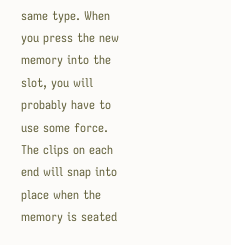same type. When you press the new memory into the slot, you will probably have to use some force. The clips on each end will snap into place when the memory is seated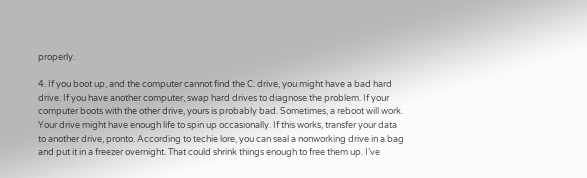properly.

4. If you boot up, and the computer cannot find the C: drive, you might have a bad hard drive. If you have another computer, swap hard drives to diagnose the problem. If your computer boots with the other drive, yours is probably bad. Sometimes, a reboot will work. Your drive might have enough life to spin up occasionally. If this works, transfer your data to another drive, pronto. According to techie lore, you can seal a nonworking drive in a bag and put it in a freezer overnight. That could shrink things enough to free them up. I’ve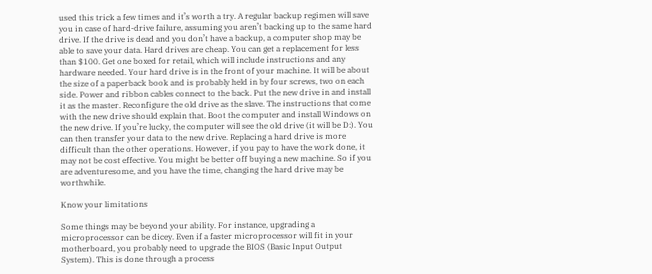used this trick a few times and it’s worth a try. A regular backup regimen will save you in case of hard-drive failure, assuming you aren’t backing up to the same hard drive. If the drive is dead and you don’t have a backup, a computer shop may be able to save your data. Hard drives are cheap. You can get a replacement for less than $100. Get one boxed for retail, which will include instructions and any hardware needed. Your hard drive is in the front of your machine. It will be about the size of a paperback book and is probably held in by four screws, two on each side. Power and ribbon cables connect to the back. Put the new drive in and install it as the master. Reconfigure the old drive as the slave. The instructions that come with the new drive should explain that. Boot the computer and install Windows on the new drive. If you’re lucky, the computer will see the old drive (it will be D:). You can then transfer your data to the new drive. Replacing a hard drive is more difficult than the other operations. However, if you pay to have the work done, it may not be cost effective. You might be better off buying a new machine. So if you are adventuresome, and you have the time, changing the hard drive may be worthwhile.

Know your limitations

Some things may be beyond your ability. For instance, upgrading a microprocessor can be dicey. Even if a faster microprocessor will fit in your motherboard, you probably need to upgrade the BIOS (Basic Input Output System). This is done through a process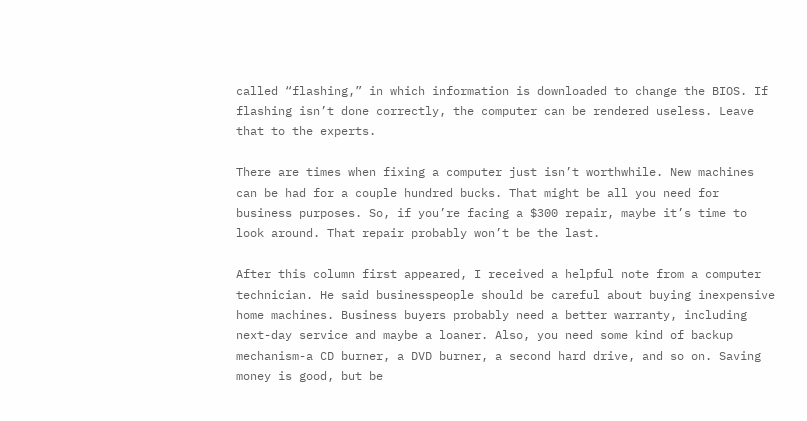called “flashing,” in which information is downloaded to change the BIOS. If flashing isn’t done correctly, the computer can be rendered useless. Leave that to the experts.

There are times when fixing a computer just isn’t worthwhile. New machines can be had for a couple hundred bucks. That might be all you need for business purposes. So, if you’re facing a $300 repair, maybe it’s time to look around. That repair probably won’t be the last.

After this column first appeared, I received a helpful note from a computer technician. He said businesspeople should be careful about buying inexpensive home machines. Business buyers probably need a better warranty, including next-day service and maybe a loaner. Also, you need some kind of backup mechanism-a CD burner, a DVD burner, a second hard drive, and so on. Saving money is good, but be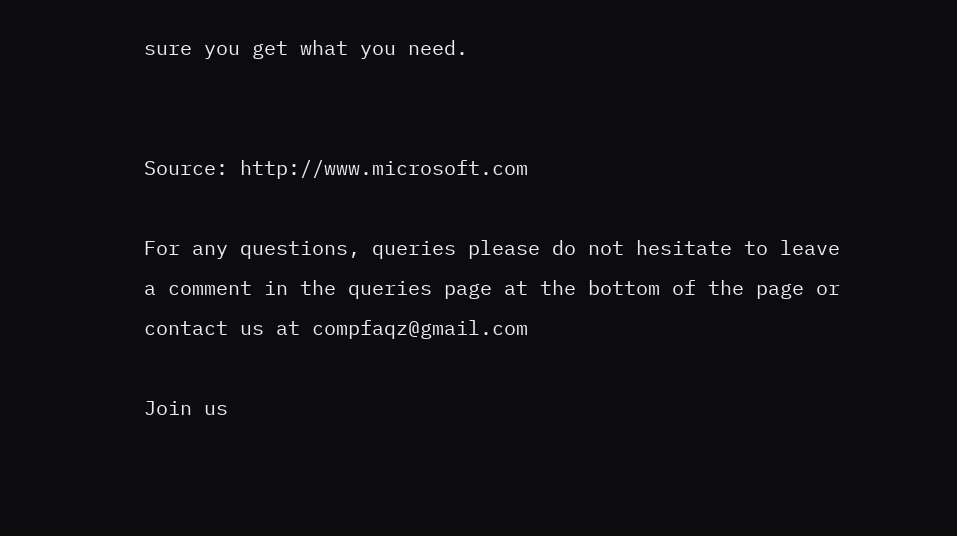sure you get what you need.


Source: http://www.microsoft.com

For any questions, queries please do not hesitate to leave a comment in the queries page at the bottom of the page or contact us at compfaqz@gmail.com

Join us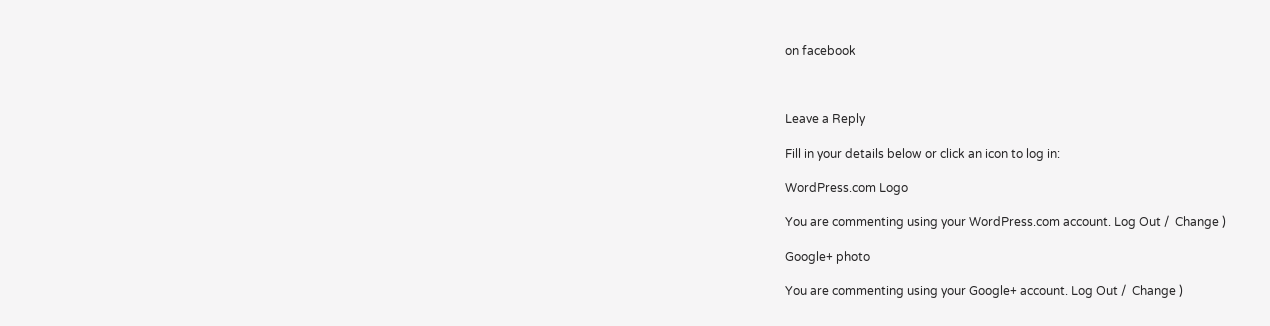on facebook



Leave a Reply

Fill in your details below or click an icon to log in:

WordPress.com Logo

You are commenting using your WordPress.com account. Log Out /  Change )

Google+ photo

You are commenting using your Google+ account. Log Out /  Change )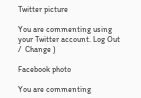Twitter picture

You are commenting using your Twitter account. Log Out /  Change )

Facebook photo

You are commenting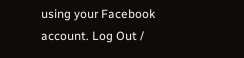using your Facebook account. Log Out /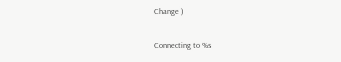Change )

Connecting to %s